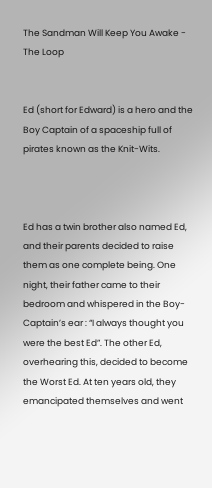The Sandman Will Keep You Awake - The Loop


Ed (short for Edward) is a hero and the Boy Captain of a spaceship full of pirates known as the Knit-Wits.



Ed has a twin brother also named Ed, and their parents decided to raise them as one complete being. One night, their father came to their bedroom and whispered in the Boy-Captain’s ear : “I always thought you were the best Ed”. The other Ed, overhearing this, decided to become the Worst Ed. At ten years old, they emancipated themselves and went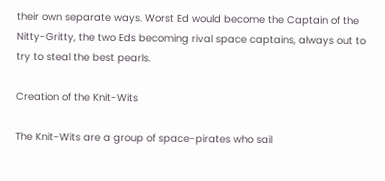their own separate ways. Worst Ed would become the Captain of the Nitty-Gritty, the two Eds becoming rival space captains, always out to try to steal the best pearls.

Creation of the Knit-Wits

The Knit-Wits are a group of space-pirates who sail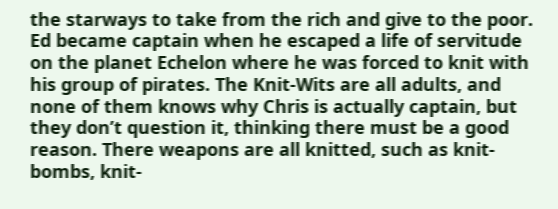the starways to take from the rich and give to the poor. Ed became captain when he escaped a life of servitude on the planet Echelon where he was forced to knit with his group of pirates. The Knit-Wits are all adults, and none of them knows why Chris is actually captain, but they don’t question it, thinking there must be a good reason. There weapons are all knitted, such as knit-bombs, knit-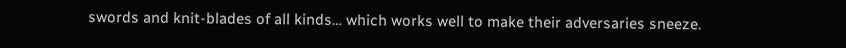swords and knit-blades of all kinds… which works well to make their adversaries sneeze.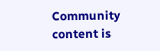Community content is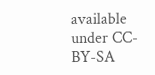available under CC-BY-SA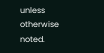unless otherwise noted.